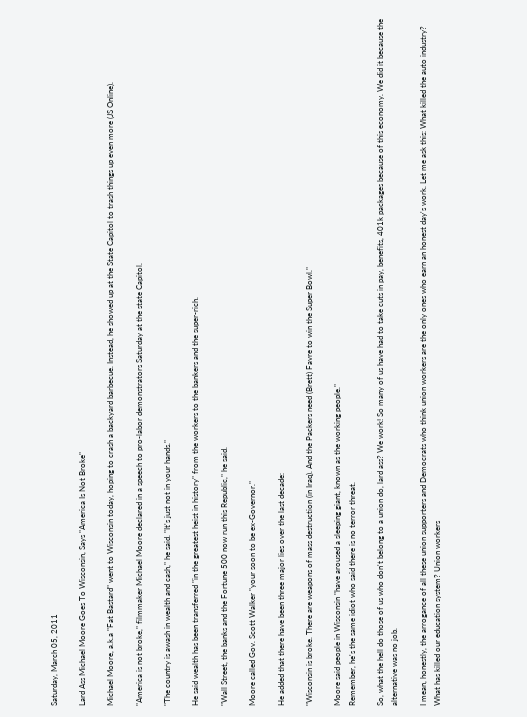Saturday, March 05, 2011

Lard Ass Michael Moore Goes To Wisconsin, Says "America Is Not Broke"

Michael Moore, a.k.a "Fat Bastard" went to Wisconsin today, hoping to crash a backyard barbecue. Instead, he showed up at the State Capitol to trash things up even more (JS Online).

"America is not broke," filmmaker Michael Moore declared in a speech to pro-labor demonstrators Saturday at the state Capitol.

"The country is awash in wealth and cash," he said. "It's just not in your hands."

He said wealth has been transferred "in the greatest heist in history" from the workers to the bankers and the super-rich.

"Wall Street, the banks and the Fortune 500 now run this Republic," he said.

Moore called Gov. Scott Walker "your soon to be ex-Governor."

He added that there have been three major lies over the last decade:

"Wisconsin is broke. There are weapons of mass destruction (in Iraq). And the Packers need (Brett) Favre to win the Super Bowl."

Moore said people in Wisconsin "have aroused a sleeping giant, known as the working people."
Remember, he's the same idiot who said there is no terror threat.

So, what the hell do those of us who don't belong to a union do, lard ass? We work! So many of us have had to take cuts in pay, benefits, 401k packages because of this economy. We did it because the alternative was no job.

I mean, honestly, the arrogance of all these union supporters and Democrats who think union workers are the only ones who earn an honest day's work. Let me ask this: What killed the auto industry? What has killed our education system? Union workers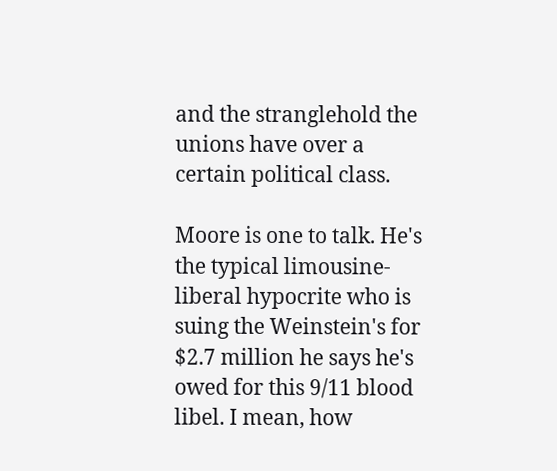and the stranglehold the unions have over a certain political class.

Moore is one to talk. He's the typical limousine-liberal hypocrite who is suing the Weinstein's for $2.7 million he says he's owed for this 9/11 blood libel. I mean, how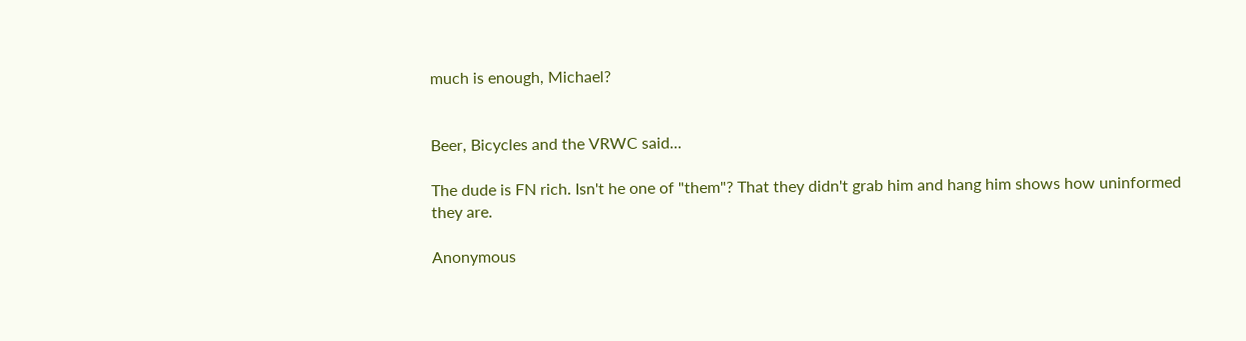much is enough, Michael?


Beer, Bicycles and the VRWC said...

The dude is FN rich. Isn't he one of "them"? That they didn't grab him and hang him shows how uninformed they are.

Anonymous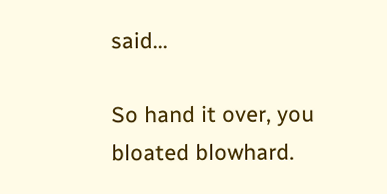said...

So hand it over, you bloated blowhard.